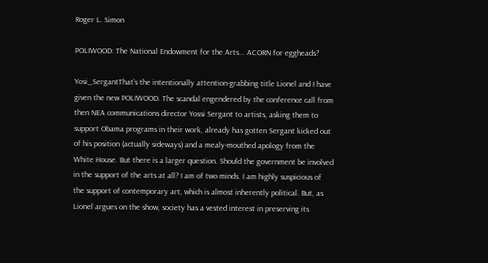Roger L. Simon

POLIWOOD: The National Endowment for the Arts... ACORN for eggheads?

Yosi_SergantThat’s the intentionally attention-grabbing title Lionel and I have given the new POLIWOOD. The scandal engendered by the conference call from then NEA communications director Yossi Sergant to artists, asking them to support Obama programs in their work, already has gotten Sergant kicked out of his position (actually sideways) and a mealy-mouthed apology from the White House. But there is a larger question. Should the government be involved in the support of the arts at all? I am of two minds. I am highly suspicious of the support of contemporary art, which is almost inherently political. But, as Lionel argues on the show, society has a vested interest in preserving its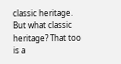classic heritage. But what classic heritage? That too is a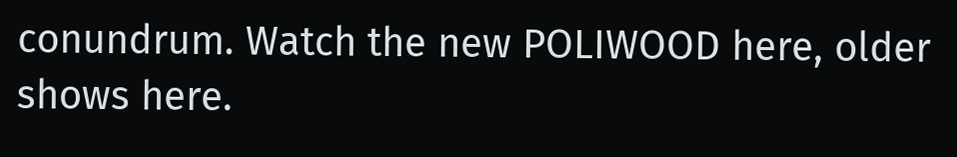conundrum. Watch the new POLIWOOD here, older shows here.